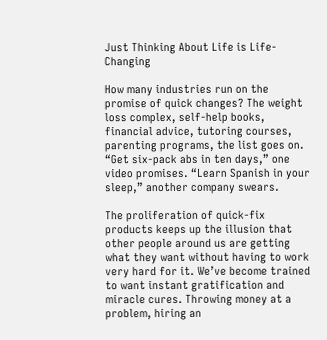Just Thinking About Life is Life-Changing

How many industries run on the promise of quick changes? The weight loss complex, self-help books, financial advice, tutoring courses, parenting programs, the list goes on. “Get six-pack abs in ten days,” one video promises. “Learn Spanish in your sleep,” another company swears.

The proliferation of quick-fix products keeps up the illusion that other people around us are getting what they want without having to work very hard for it. We’ve become trained to want instant gratification and miracle cures. Throwing money at a problem, hiring an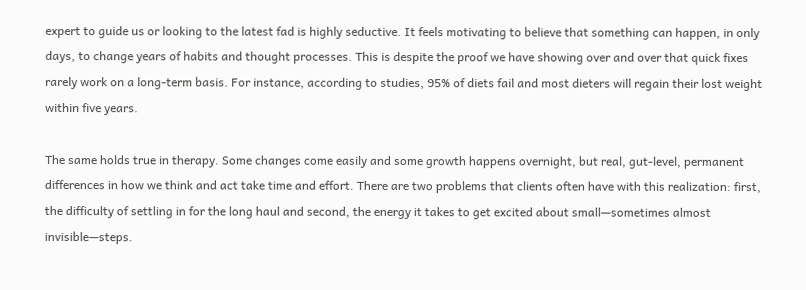expert to guide us or looking to the latest fad is highly seductive. It feels motivating to believe that something can happen, in only days, to change years of habits and thought processes. This is despite the proof we have showing over and over that quick fixes rarely work on a long-term basis. For instance, according to studies, 95% of diets fail and most dieters will regain their lost weight within five years.

The same holds true in therapy. Some changes come easily and some growth happens overnight, but real, gut-level, permanent differences in how we think and act take time and effort. There are two problems that clients often have with this realization: first, the difficulty of settling in for the long haul and second, the energy it takes to get excited about small—sometimes almost invisible—steps.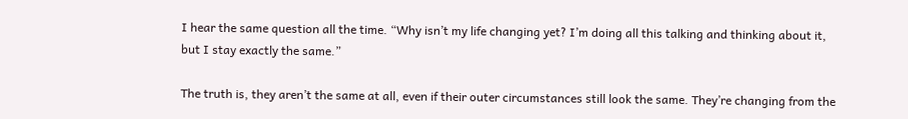I hear the same question all the time. “Why isn’t my life changing yet? I’m doing all this talking and thinking about it, but I stay exactly the same.”

The truth is, they aren’t the same at all, even if their outer circumstances still look the same. They’re changing from the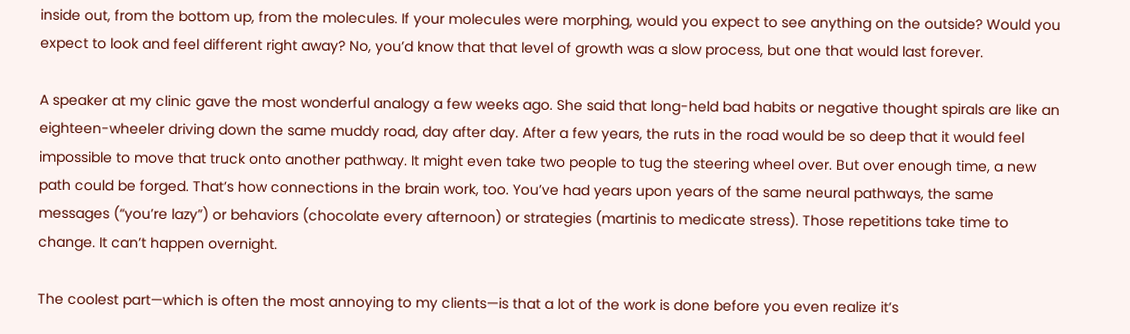inside out, from the bottom up, from the molecules. If your molecules were morphing, would you expect to see anything on the outside? Would you expect to look and feel different right away? No, you’d know that that level of growth was a slow process, but one that would last forever.

A speaker at my clinic gave the most wonderful analogy a few weeks ago. She said that long-held bad habits or negative thought spirals are like an eighteen-wheeler driving down the same muddy road, day after day. After a few years, the ruts in the road would be so deep that it would feel impossible to move that truck onto another pathway. It might even take two people to tug the steering wheel over. But over enough time, a new path could be forged. That’s how connections in the brain work, too. You’ve had years upon years of the same neural pathways, the same messages (“you’re lazy”) or behaviors (chocolate every afternoon) or strategies (martinis to medicate stress). Those repetitions take time to change. It can’t happen overnight.

The coolest part—which is often the most annoying to my clients—is that a lot of the work is done before you even realize it’s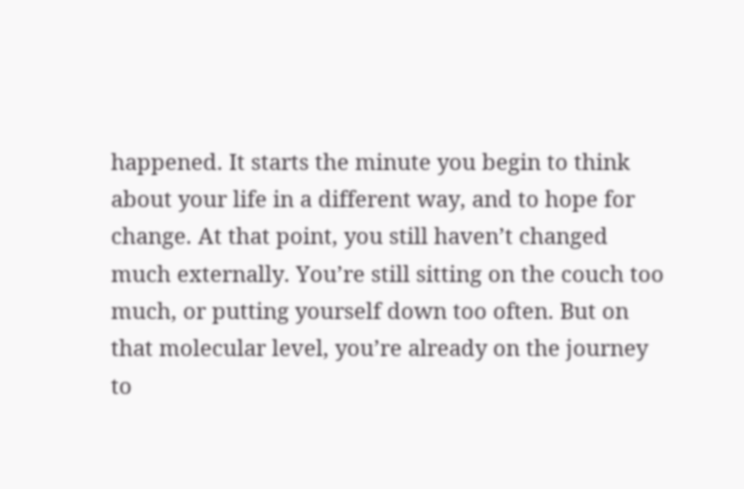happened. It starts the minute you begin to think about your life in a different way, and to hope for change. At that point, you still haven’t changed much externally. You’re still sitting on the couch too much, or putting yourself down too often. But on that molecular level, you’re already on the journey to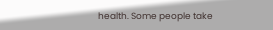health. Some people take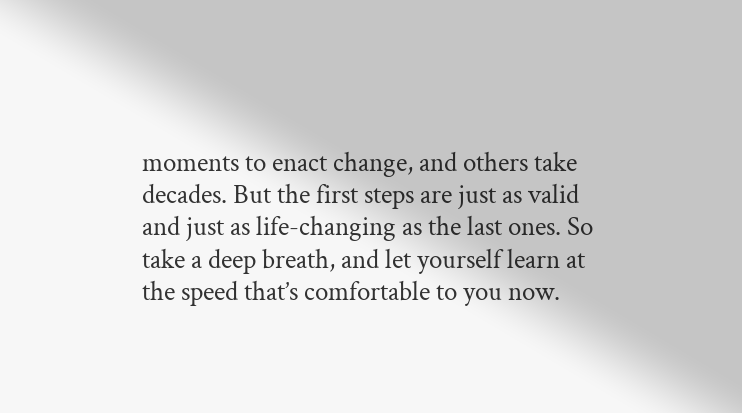moments to enact change, and others take decades. But the first steps are just as valid and just as life-changing as the last ones. So take a deep breath, and let yourself learn at the speed that’s comfortable to you now.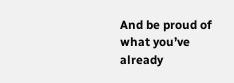And be proud of what you’ve already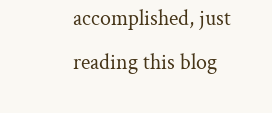accomplished, just reading this blog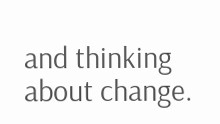and thinking about change.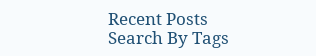Recent Posts
Search By Tags